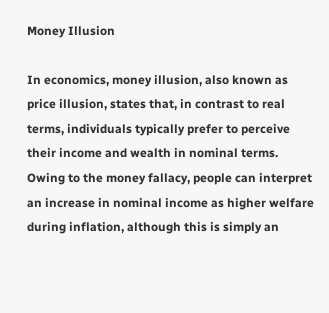Money Illusion

In economics, money illusion, also known as price illusion, states that, in contrast to real terms, individuals typically prefer to perceive their income and wealth in nominal terms. Owing to the money fallacy, people can interpret an increase in nominal income as higher welfare during inflation, although this is simply an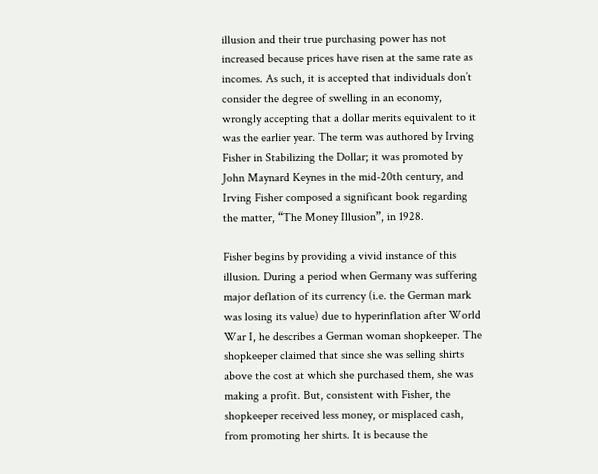illusion and their true purchasing power has not increased because prices have risen at the same rate as incomes. As such, it is accepted that individuals don’t consider the degree of swelling in an economy, wrongly accepting that a dollar merits equivalent to it was the earlier year. The term was authored by Irving Fisher in Stabilizing the Dollar; it was promoted by John Maynard Keynes in the mid-20th century, and Irving Fisher composed a significant book regarding the matter, “The Money Illusion”, in 1928.

Fisher begins by providing a vivid instance of this illusion. During a period when Germany was suffering major deflation of its currency (i.e. the German mark was losing its value) due to hyperinflation after World War I, he describes a German woman shopkeeper. The shopkeeper claimed that since she was selling shirts above the cost at which she purchased them, she was making a profit. But, consistent with Fisher, the shopkeeper received less money, or misplaced cash, from promoting her shirts. It is because the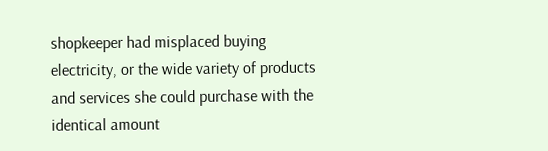shopkeeper had misplaced buying electricity, or the wide variety of products and services she could purchase with the identical amount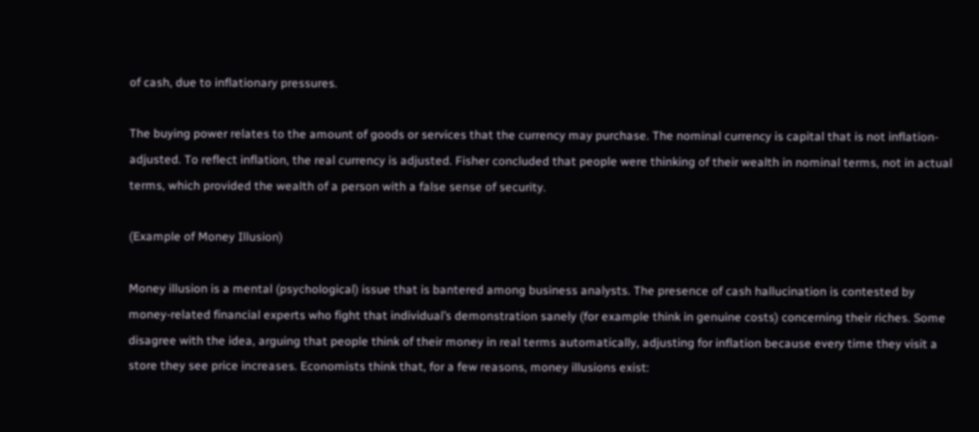of cash, due to inflationary pressures.

The buying power relates to the amount of goods or services that the currency may purchase. The nominal currency is capital that is not inflation-adjusted. To reflect inflation, the real currency is adjusted. Fisher concluded that people were thinking of their wealth in nominal terms, not in actual terms, which provided the wealth of a person with a false sense of security.

(Example of Money Illusion)

Money illusion is a mental (psychological) issue that is bantered among business analysts. The presence of cash hallucination is contested by money-related financial experts who fight that individual’s demonstration sanely (for example think in genuine costs) concerning their riches. Some disagree with the idea, arguing that people think of their money in real terms automatically, adjusting for inflation because every time they visit a store they see price increases. Economists think that, for a few reasons, money illusions exist: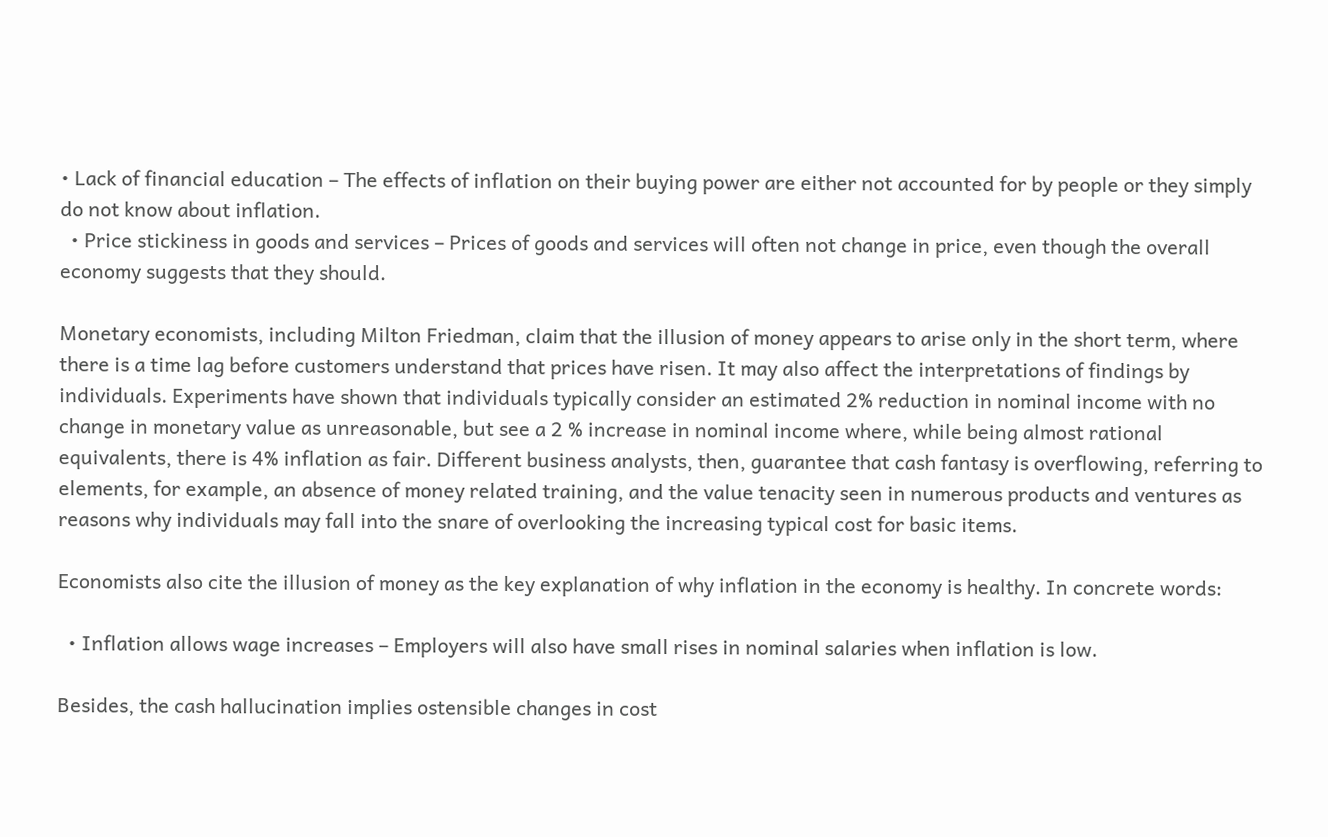• Lack of financial education – The effects of inflation on their buying power are either not accounted for by people or they simply do not know about inflation.
  • Price stickiness in goods and services – Prices of goods and services will often not change in price, even though the overall economy suggests that they should.

Monetary economists, including Milton Friedman, claim that the illusion of money appears to arise only in the short term, where there is a time lag before customers understand that prices have risen. It may also affect the interpretations of findings by individuals. Experiments have shown that individuals typically consider an estimated 2% reduction in nominal income with no change in monetary value as unreasonable, but see a 2 % increase in nominal income where, while being almost rational equivalents, there is 4% inflation as fair. Different business analysts, then, guarantee that cash fantasy is overflowing, referring to elements, for example, an absence of money related training, and the value tenacity seen in numerous products and ventures as reasons why individuals may fall into the snare of overlooking the increasing typical cost for basic items.

Economists also cite the illusion of money as the key explanation of why inflation in the economy is healthy. In concrete words:

  • Inflation allows wage increases – Employers will also have small rises in nominal salaries when inflation is low.

Besides, the cash hallucination implies ostensible changes in cost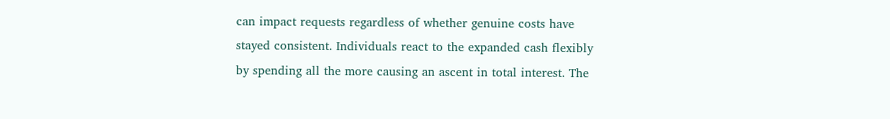can impact requests regardless of whether genuine costs have stayed consistent. Individuals react to the expanded cash flexibly by spending all the more causing an ascent in total interest. The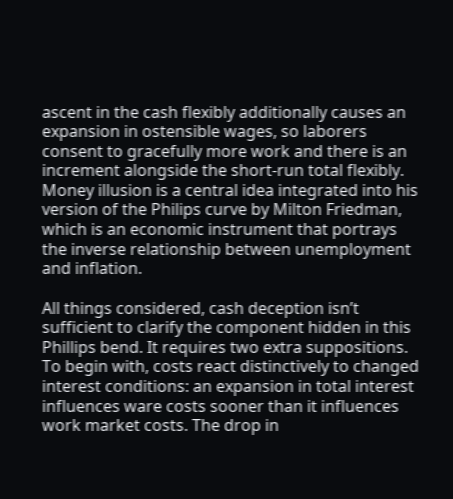ascent in the cash flexibly additionally causes an expansion in ostensible wages, so laborers consent to gracefully more work and there is an increment alongside the short-run total flexibly. Money illusion is a central idea integrated into his version of the Philips curve by Milton Friedman, which is an economic instrument that portrays the inverse relationship between unemployment and inflation.

All things considered, cash deception isn’t sufficient to clarify the component hidden in this Phillips bend. It requires two extra suppositions. To begin with, costs react distinctively to changed interest conditions: an expansion in total interest influences ware costs sooner than it influences work market costs. The drop in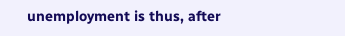unemployment is thus, after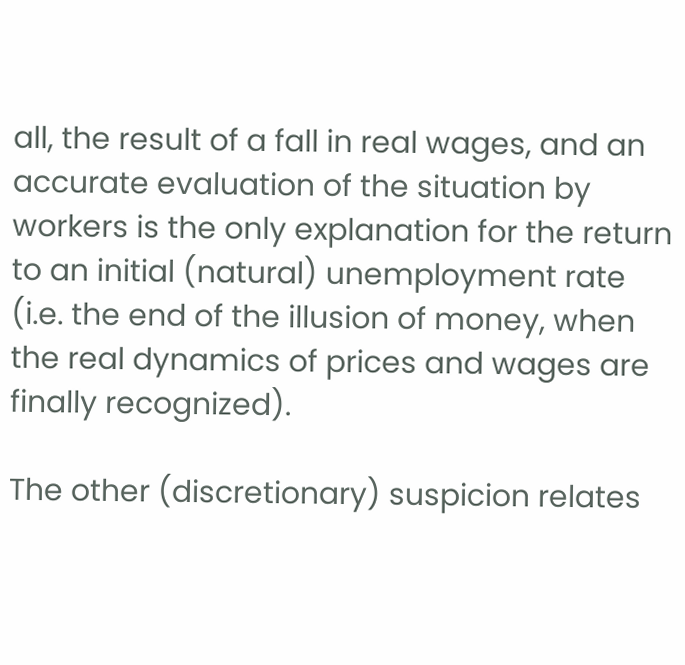all, the result of a fall in real wages, and an accurate evaluation of the situation by workers is the only explanation for the return to an initial (natural) unemployment rate (i.e. the end of the illusion of money, when the real dynamics of prices and wages are finally recognized).

The other (discretionary) suspicion relates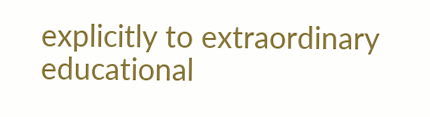explicitly to extraordinary educational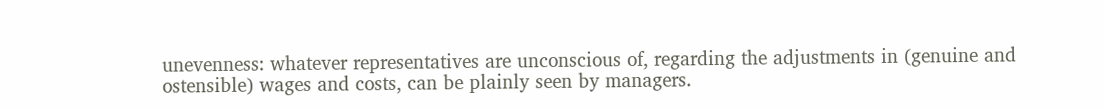unevenness: whatever representatives are unconscious of, regarding the adjustments in (genuine and ostensible) wages and costs, can be plainly seen by managers.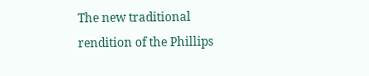The new traditional rendition of the Phillips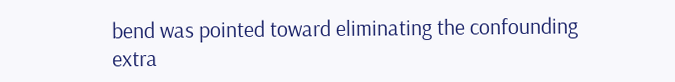bend was pointed toward eliminating the confounding extra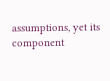assumptions, yet its component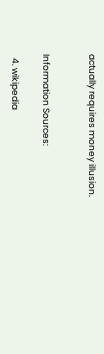actually requires money illusion.


Information Sources:

  4. wikipedia